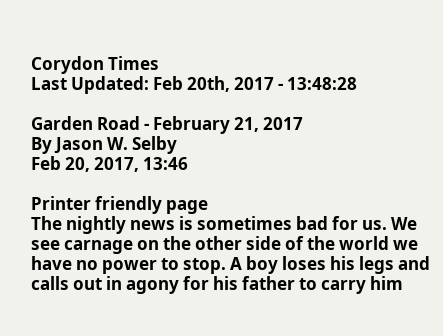Corydon Times
Last Updated: Feb 20th, 2017 - 13:48:28

Garden Road - February 21, 2017
By Jason W. Selby
Feb 20, 2017, 13:46

Printer friendly page
The nightly news is sometimes bad for us. We see carnage on the other side of the world we have no power to stop. A boy loses his legs and calls out in agony for his father to carry him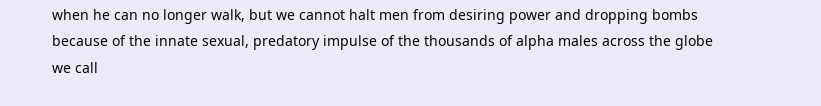when he can no longer walk, but we cannot halt men from desiring power and dropping bombs because of the innate sexual, predatory impulse of the thousands of alpha males across the globe we call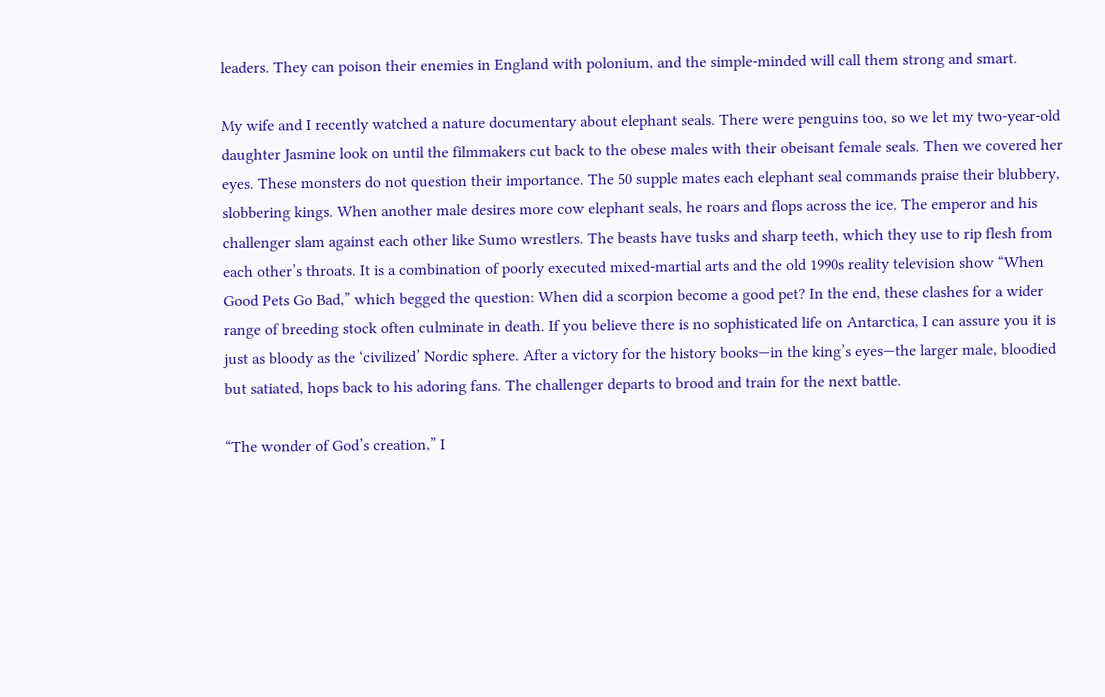leaders. They can poison their enemies in England with polonium, and the simple-minded will call them strong and smart.

My wife and I recently watched a nature documentary about elephant seals. There were penguins too, so we let my two-year-old daughter Jasmine look on until the filmmakers cut back to the obese males with their obeisant female seals. Then we covered her eyes. These monsters do not question their importance. The 50 supple mates each elephant seal commands praise their blubbery, slobbering kings. When another male desires more cow elephant seals, he roars and flops across the ice. The emperor and his challenger slam against each other like Sumo wrestlers. The beasts have tusks and sharp teeth, which they use to rip flesh from each other’s throats. It is a combination of poorly executed mixed-martial arts and the old 1990s reality television show “When Good Pets Go Bad,” which begged the question: When did a scorpion become a good pet? In the end, these clashes for a wider range of breeding stock often culminate in death. If you believe there is no sophisticated life on Antarctica, I can assure you it is just as bloody as the ‘civilized’ Nordic sphere. After a victory for the history books—in the king’s eyes—the larger male, bloodied but satiated, hops back to his adoring fans. The challenger departs to brood and train for the next battle.

“The wonder of God’s creation,” I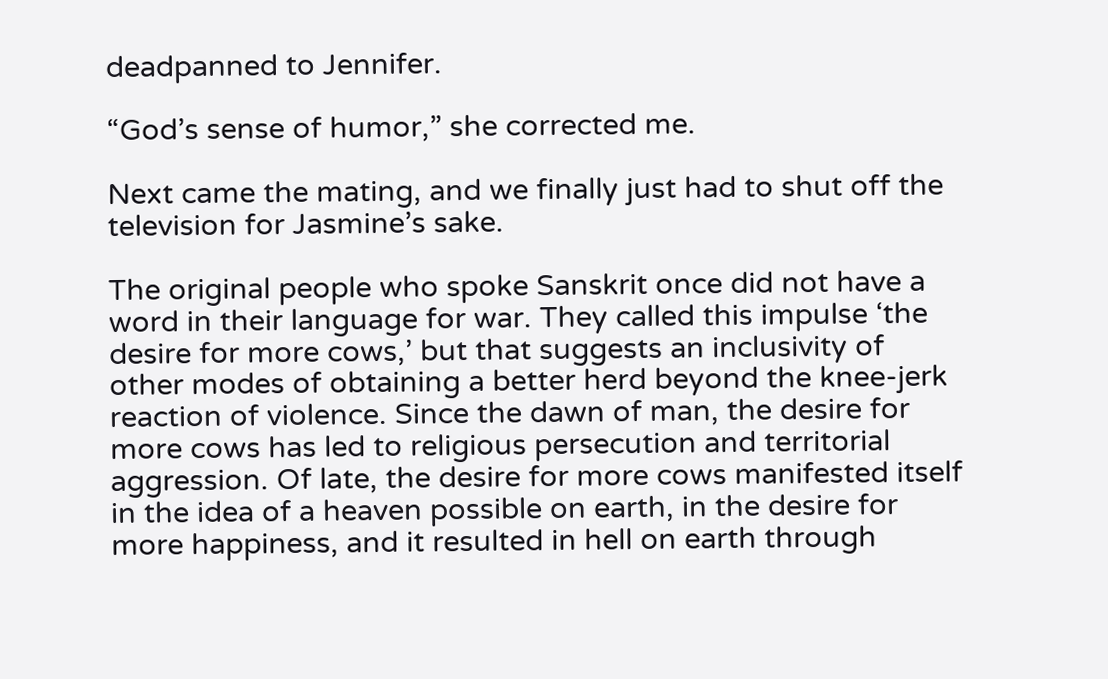deadpanned to Jennifer.

“God’s sense of humor,” she corrected me.

Next came the mating, and we finally just had to shut off the television for Jasmine’s sake.

The original people who spoke Sanskrit once did not have a word in their language for war. They called this impulse ‘the desire for more cows,’ but that suggests an inclusivity of other modes of obtaining a better herd beyond the knee-jerk reaction of violence. Since the dawn of man, the desire for more cows has led to religious persecution and territorial aggression. Of late, the desire for more cows manifested itself in the idea of a heaven possible on earth, in the desire for more happiness, and it resulted in hell on earth through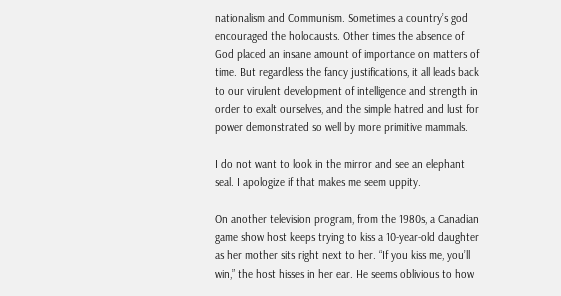nationalism and Communism. Sometimes a country’s god encouraged the holocausts. Other times the absence of God placed an insane amount of importance on matters of time. But regardless the fancy justifications, it all leads back to our virulent development of intelligence and strength in order to exalt ourselves, and the simple hatred and lust for power demonstrated so well by more primitive mammals.

I do not want to look in the mirror and see an elephant seal. I apologize if that makes me seem uppity.

On another television program, from the 1980s, a Canadian game show host keeps trying to kiss a 10-year-old daughter as her mother sits right next to her. “If you kiss me, you’ll win,” the host hisses in her ear. He seems oblivious to how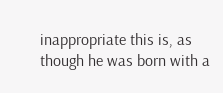inappropriate this is, as though he was born with a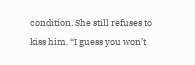condition. She still refuses to kiss him. “I guess you won’t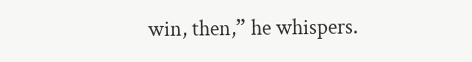win, then,” he whispers.